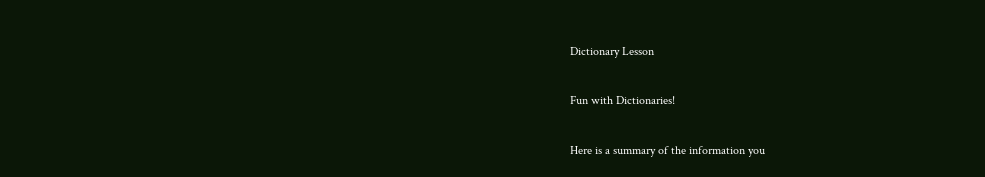Dictionary Lesson

Fun with Dictionaries!

Here is a summary of the information you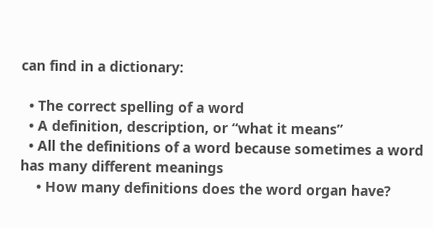can find in a dictionary:

  • The correct spelling of a word
  • A definition, description, or “what it means”
  • All the definitions of a word because sometimes a word has many different meanings
    • How many definitions does the word organ have?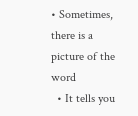• Sometimes, there is a picture of the word
  • It tells you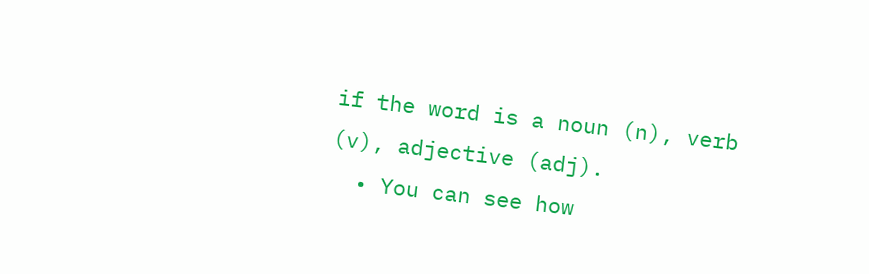if the word is a noun (n), verb (v), adjective (adj).
  • You can see how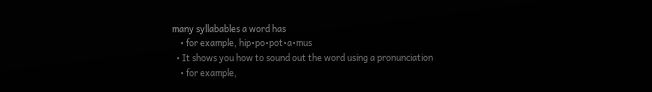many syllabables a word has
    • for example, hip•po•pot•a•mus
  • It shows you how to sound out the word using a pronunciation
    • for example,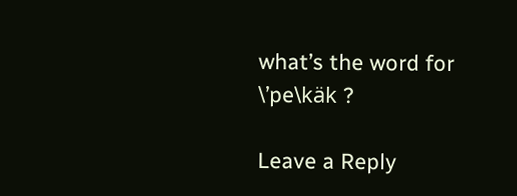what’s the word for \’pe\käk ?

Leave a Reply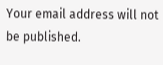Your email address will not be published.